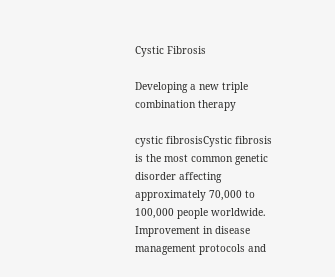Cystic Fibrosis

Developing a new triple combination therapy

cystic fibrosisCystic fibrosis is the most common genetic disorder affecting approximately 70,000 to 100,000 people worldwide. Improvement in disease management protocols and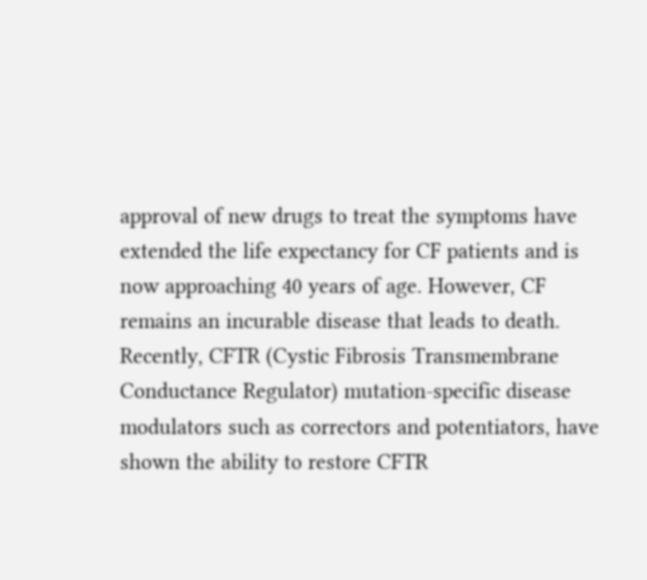approval of new drugs to treat the symptoms have extended the life expectancy for CF patients and is now approaching 40 years of age. However, CF remains an incurable disease that leads to death. Recently, CFTR (Cystic Fibrosis Transmembrane Conductance Regulator) mutation-specific disease modulators such as correctors and potentiators, have shown the ability to restore CFTR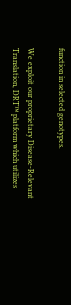function in selected genotypes.

We exploit our proprietary Disease-Relevant Translation, DRT™ platform which utilizes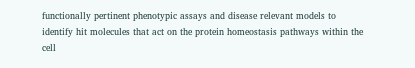functionally pertinent phenotypic assays and disease relevant models to identify hit molecules that act on the protein homeostasis pathways within the cell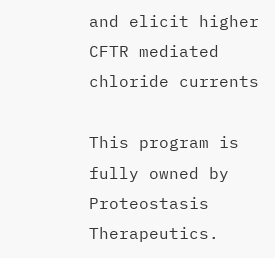and elicit higher CFTR mediated chloride currents

This program is fully owned by Proteostasis Therapeutics.